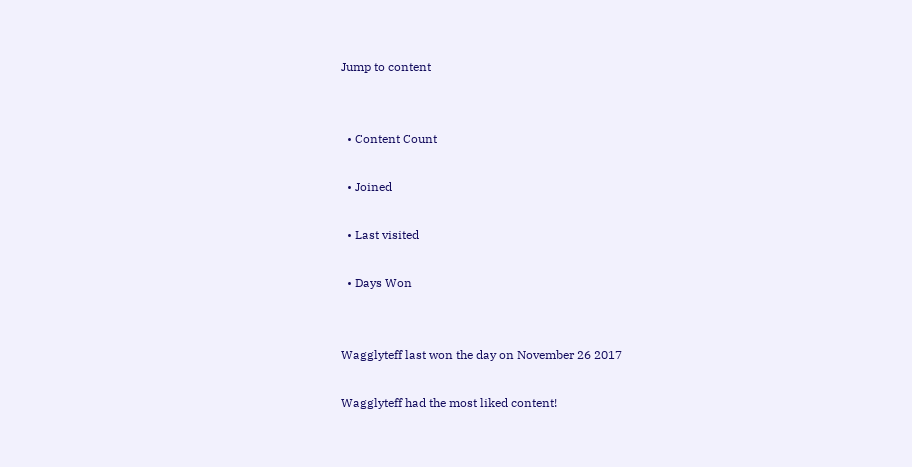Jump to content


  • Content Count

  • Joined

  • Last visited

  • Days Won


Wagglyteff last won the day on November 26 2017

Wagglyteff had the most liked content!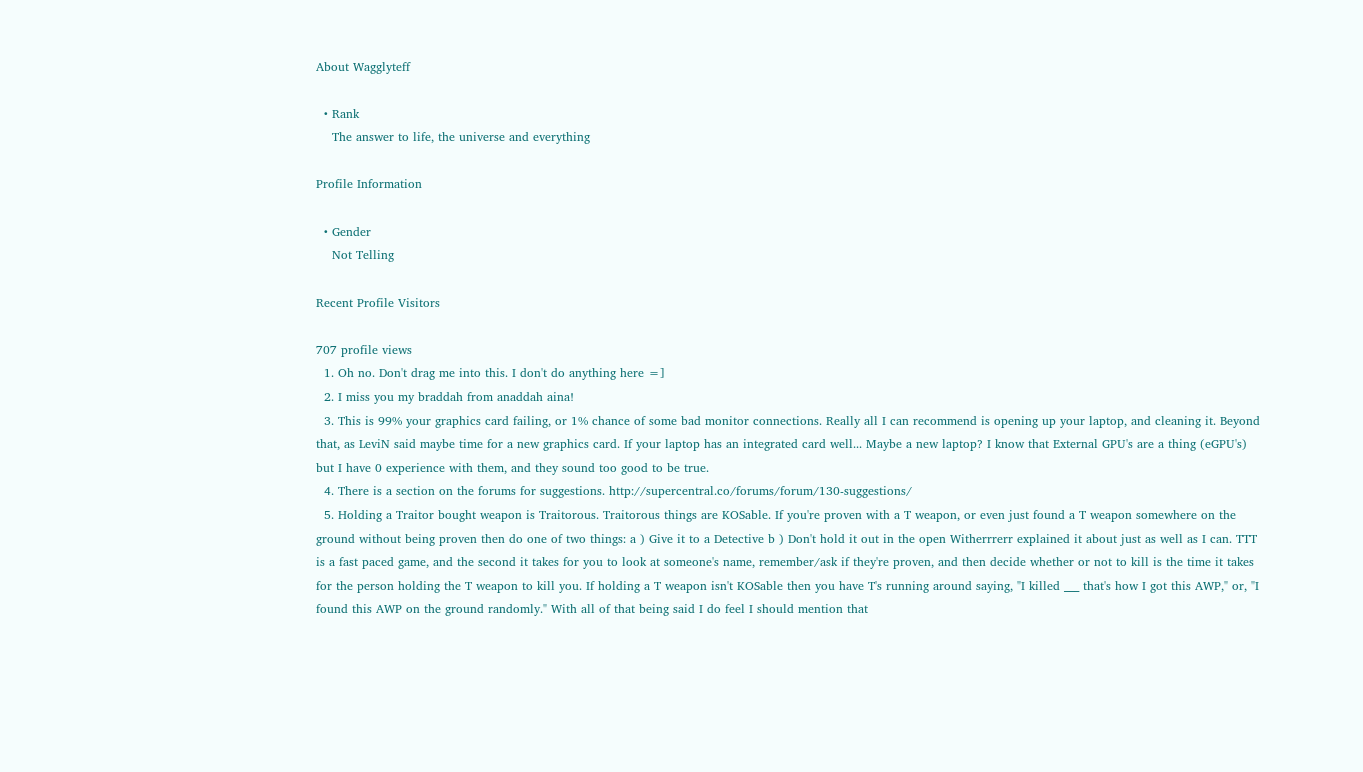About Wagglyteff

  • Rank
    The answer to life, the universe and everything

Profile Information

  • Gender
    Not Telling

Recent Profile Visitors

707 profile views
  1. Oh no. Don't drag me into this. I don't do anything here =]
  2. I miss you my braddah from anaddah aina!
  3. This is 99% your graphics card failing, or 1% chance of some bad monitor connections. Really all I can recommend is opening up your laptop, and cleaning it. Beyond that, as LeviN said maybe time for a new graphics card. If your laptop has an integrated card well... Maybe a new laptop? I know that External GPU's are a thing (eGPU's) but I have 0 experience with them, and they sound too good to be true.
  4. There is a section on the forums for suggestions. http://supercentral.co/forums/forum/130-suggestions/
  5. Holding a Traitor bought weapon is Traitorous. Traitorous things are KOSable. If you're proven with a T weapon, or even just found a T weapon somewhere on the ground without being proven then do one of two things: a ) Give it to a Detective b ) Don't hold it out in the open Witherrrerr explained it about just as well as I can. TTT is a fast paced game, and the second it takes for you to look at someone's name, remember/ask if they're proven, and then decide whether or not to kill is the time it takes for the person holding the T weapon to kill you. If holding a T weapon isn't KOSable then you have T's running around saying, "I killed ___ that's how I got this AWP," or, "I found this AWP on the ground randomly." With all of that being said I do feel I should mention that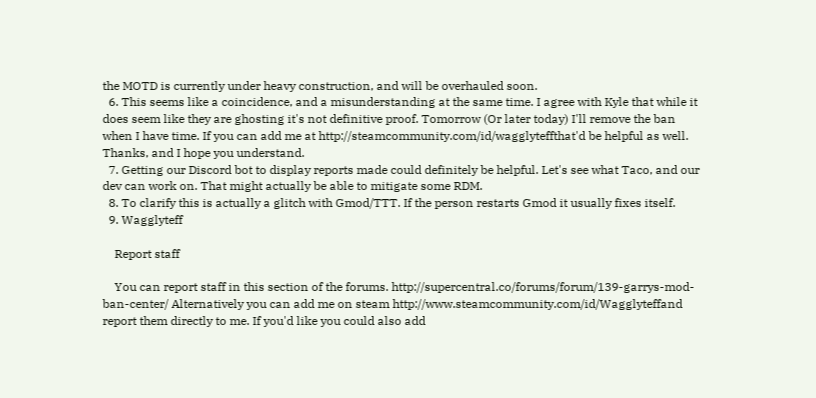the MOTD is currently under heavy construction, and will be overhauled soon.
  6. This seems like a coincidence, and a misunderstanding at the same time. I agree with Kyle that while it does seem like they are ghosting it's not definitive proof. Tomorrow (Or later today) I'll remove the ban when I have time. If you can add me at http://steamcommunity.com/id/wagglyteffthat'd be helpful as well. Thanks, and I hope you understand.
  7. Getting our Discord bot to display reports made could definitely be helpful. Let's see what Taco, and our dev can work on. That might actually be able to mitigate some RDM.
  8. To clarify this is actually a glitch with Gmod/TTT. If the person restarts Gmod it usually fixes itself.
  9. Wagglyteff

    Report staff

    You can report staff in this section of the forums. http://supercentral.co/forums/forum/139-garrys-mod-ban-center/ Alternatively you can add me on steam http://www.steamcommunity.com/id/Wagglyteffand report them directly to me. If you'd like you could also add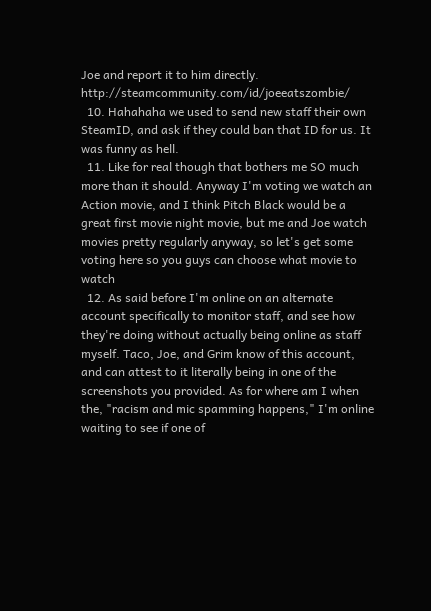Joe and report it to him directly. http://steamcommunity.com/id/joeeatszombie/
  10. Hahahaha we used to send new staff their own SteamID, and ask if they could ban that ID for us. It was funny as hell.
  11. Like for real though that bothers me SO much more than it should. Anyway I'm voting we watch an Action movie, and I think Pitch Black would be a great first movie night movie, but me and Joe watch movies pretty regularly anyway, so let's get some voting here so you guys can choose what movie to watch
  12. As said before I'm online on an alternate account specifically to monitor staff, and see how they're doing without actually being online as staff myself. Taco, Joe, and Grim know of this account, and can attest to it literally being in one of the screenshots you provided. As for where am I when the, "racism and mic spamming happens," I'm online waiting to see if one of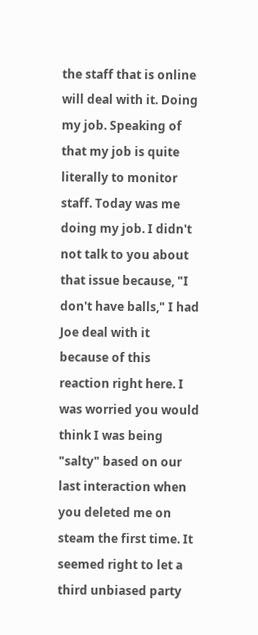the staff that is online will deal with it. Doing my job. Speaking of that my job is quite literally to monitor staff. Today was me doing my job. I didn't not talk to you about that issue because, "I don't have balls," I had Joe deal with it because of this reaction right here. I was worried you would think I was being "salty" based on our last interaction when you deleted me on steam the first time. It seemed right to let a third unbiased party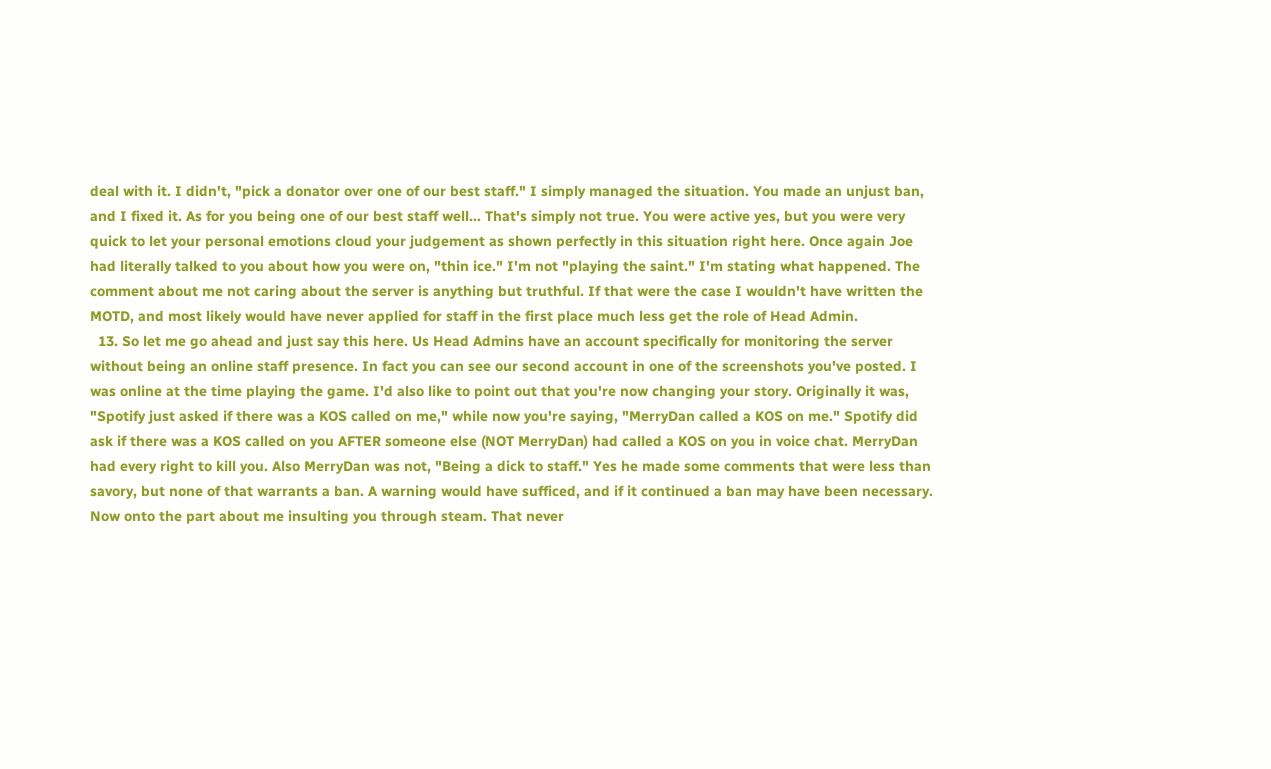deal with it. I didn't, "pick a donator over one of our best staff." I simply managed the situation. You made an unjust ban, and I fixed it. As for you being one of our best staff well... That's simply not true. You were active yes, but you were very quick to let your personal emotions cloud your judgement as shown perfectly in this situation right here. Once again Joe had literally talked to you about how you were on, "thin ice." I'm not "playing the saint." I'm stating what happened. The comment about me not caring about the server is anything but truthful. If that were the case I wouldn't have written the MOTD, and most likely would have never applied for staff in the first place much less get the role of Head Admin.
  13. So let me go ahead and just say this here. Us Head Admins have an account specifically for monitoring the server without being an online staff presence. In fact you can see our second account in one of the screenshots you've posted. I was online at the time playing the game. I'd also like to point out that you're now changing your story. Originally it was, "Spotify just asked if there was a KOS called on me," while now you're saying, "MerryDan called a KOS on me." Spotify did ask if there was a KOS called on you AFTER someone else (NOT MerryDan) had called a KOS on you in voice chat. MerryDan had every right to kill you. Also MerryDan was not, "Being a dick to staff." Yes he made some comments that were less than savory, but none of that warrants a ban. A warning would have sufficed, and if it continued a ban may have been necessary. Now onto the part about me insulting you through steam. That never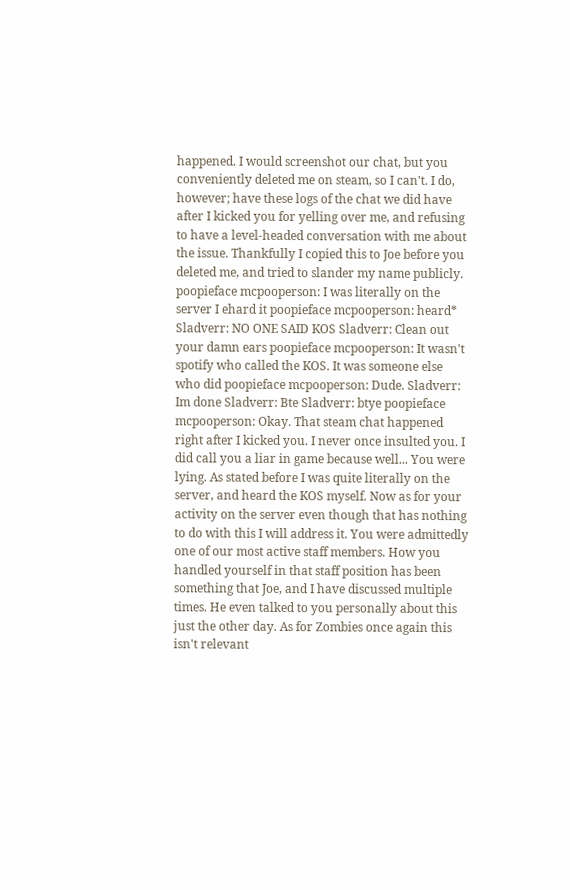happened. I would screenshot our chat, but you conveniently deleted me on steam, so I can't. I do, however; have these logs of the chat we did have after I kicked you for yelling over me, and refusing to have a level-headed conversation with me about the issue. Thankfully I copied this to Joe before you deleted me, and tried to slander my name publicly. poopieface mcpooperson: I was literally on the server I ehard it poopieface mcpooperson: heard* Sladverr: NO ONE SAID KOS Sladverr: Clean out your damn ears poopieface mcpooperson: It wasn't spotify who called the KOS. It was someone else who did poopieface mcpooperson: Dude. Sladverr: Im done Sladverr: Bte Sladverr: btye poopieface mcpooperson: Okay. That steam chat happened right after I kicked you. I never once insulted you. I did call you a liar in game because well... You were lying. As stated before I was quite literally on the server, and heard the KOS myself. Now as for your activity on the server even though that has nothing to do with this I will address it. You were admittedly one of our most active staff members. How you handled yourself in that staff position has been something that Joe, and I have discussed multiple times. He even talked to you personally about this just the other day. As for Zombies once again this isn't relevant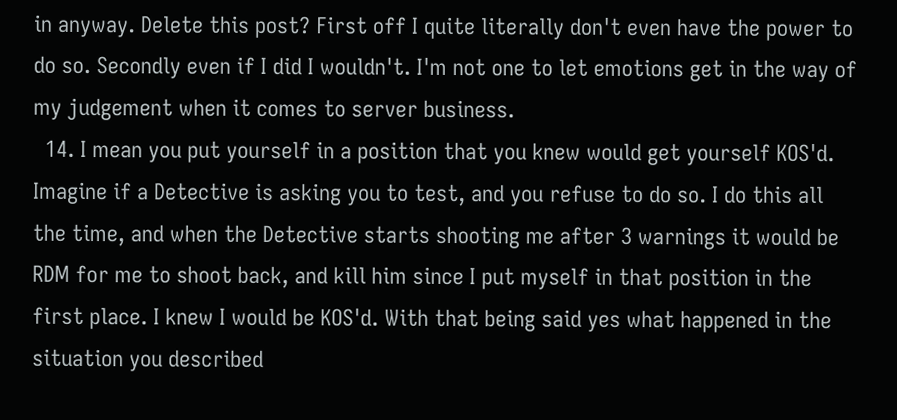in anyway. Delete this post? First off I quite literally don't even have the power to do so. Secondly even if I did I wouldn't. I'm not one to let emotions get in the way of my judgement when it comes to server business.
  14. I mean you put yourself in a position that you knew would get yourself KOS'd. Imagine if a Detective is asking you to test, and you refuse to do so. I do this all the time, and when the Detective starts shooting me after 3 warnings it would be RDM for me to shoot back, and kill him since I put myself in that position in the first place. I knew I would be KOS'd. With that being said yes what happened in the situation you described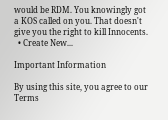would be RDM. You knowingly got a KOS called on you. That doesn't give you the right to kill Innocents.
  • Create New...

Important Information

By using this site, you agree to our Terms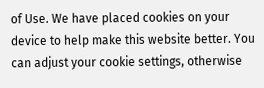of Use. We have placed cookies on your device to help make this website better. You can adjust your cookie settings, otherwise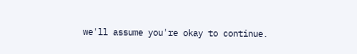we'll assume you're okay to continue.